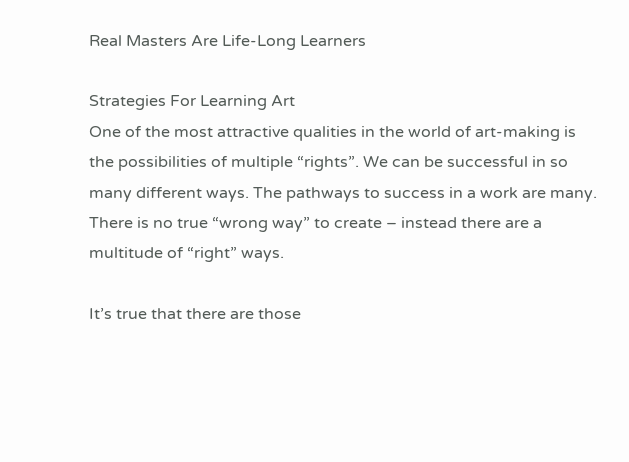Real Masters Are Life-Long Learners

Strategies For Learning Art
One of the most attractive qualities in the world of art-making is the possibilities of multiple “rights”. We can be successful in so many different ways. The pathways to success in a work are many. There is no true “wrong way” to create – instead there are a multitude of “right” ways.

It’s true that there are those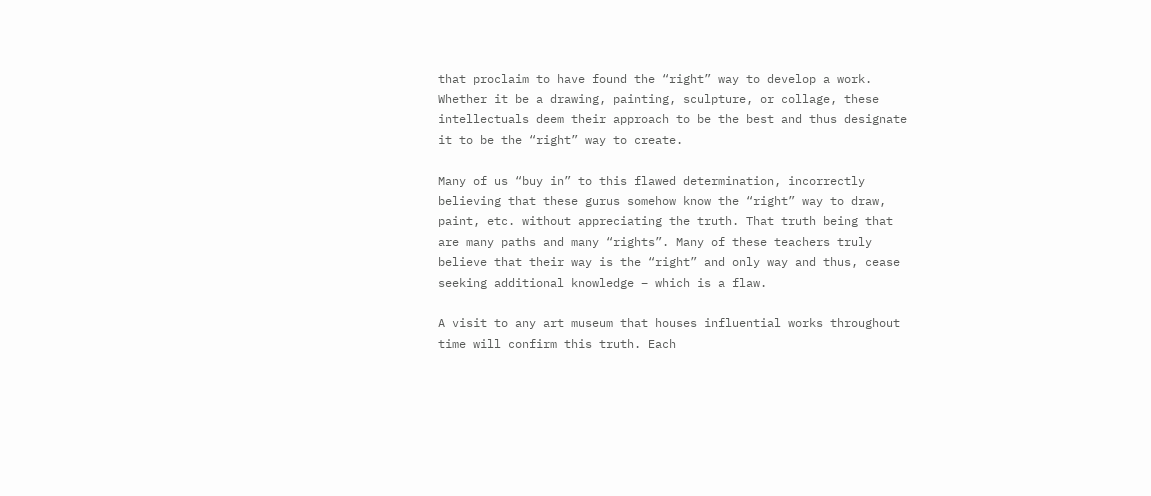that proclaim to have found the “right” way to develop a work. Whether it be a drawing, painting, sculpture, or collage, these intellectuals deem their approach to be the best and thus designate it to be the “right” way to create.

Many of us “buy in” to this flawed determination, incorrectly believing that these gurus somehow know the “right” way to draw, paint, etc. without appreciating the truth. That truth being that are many paths and many “rights”. Many of these teachers truly believe that their way is the “right” and only way and thus, cease seeking additional knowledge – which is a flaw.

A visit to any art museum that houses influential works throughout time will confirm this truth. Each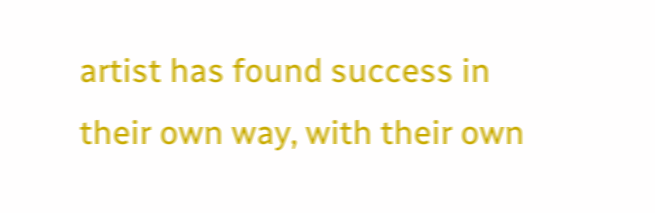artist has found success in their own way, with their own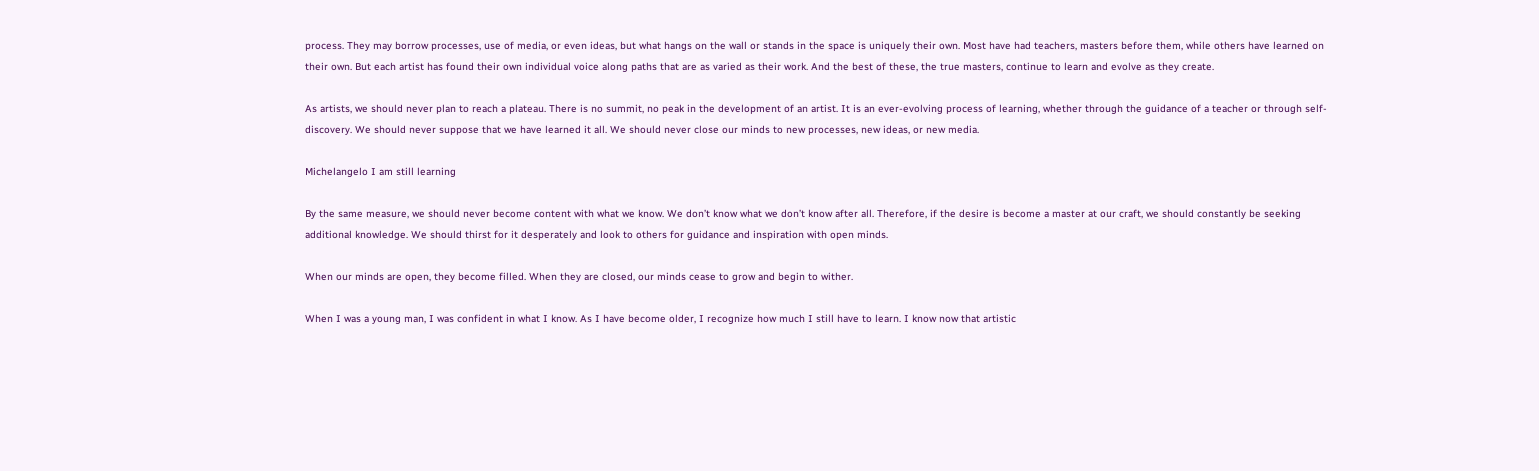process. They may borrow processes, use of media, or even ideas, but what hangs on the wall or stands in the space is uniquely their own. Most have had teachers, masters before them, while others have learned on their own. But each artist has found their own individual voice along paths that are as varied as their work. And the best of these, the true masters, continue to learn and evolve as they create.

As artists, we should never plan to reach a plateau. There is no summit, no peak in the development of an artist. It is an ever-evolving process of learning, whether through the guidance of a teacher or through self-discovery. We should never suppose that we have learned it all. We should never close our minds to new processes, new ideas, or new media.

Michelangelo I am still learning

By the same measure, we should never become content with what we know. We don’t know what we don’t know after all. Therefore, if the desire is become a master at our craft, we should constantly be seeking additional knowledge. We should thirst for it desperately and look to others for guidance and inspiration with open minds.

When our minds are open, they become filled. When they are closed, our minds cease to grow and begin to wither.

When I was a young man, I was confident in what I know. As I have become older, I recognize how much I still have to learn. I know now that artistic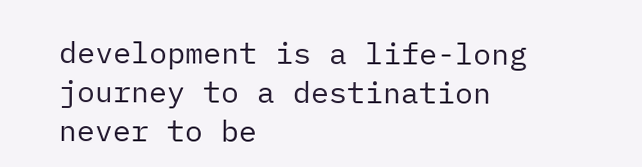development is a life-long journey to a destination never to be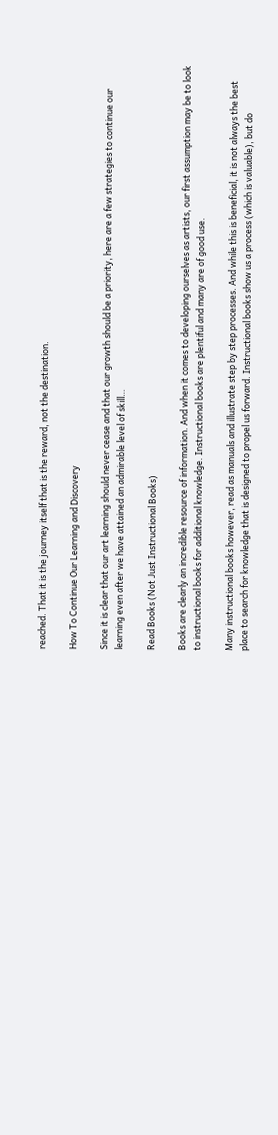reached. That it is the journey itself that is the reward, not the destination.

How To Continue Our Learning and Discovery

Since it is clear that our art learning should never cease and that our growth should be a priority, here are a few strategies to continue our learning even after we have attained an admirable level of skill…

Read Books (Not Just Instructional Books)

Books are clearly an incredible resource of information. And when it comes to developing ourselves as artists, our first assumption may be to look to instructional books for additional knowledge. Instructional books are plentiful and many are of good use.

Many instructional books however, read as manuals and illustrate step by step processes. And while this is beneficial, it is not always the best place to search for knowledge that is designed to propel us forward. Instructional books show us a process (which is valuable), but do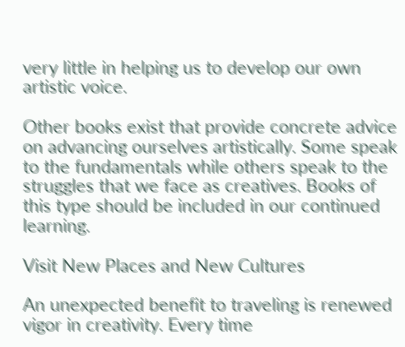very little in helping us to develop our own artistic voice.

Other books exist that provide concrete advice on advancing ourselves artistically. Some speak to the fundamentals while others speak to the struggles that we face as creatives. Books of this type should be included in our continued learning.

Visit New Places and New Cultures

An unexpected benefit to traveling is renewed vigor in creativity. Every time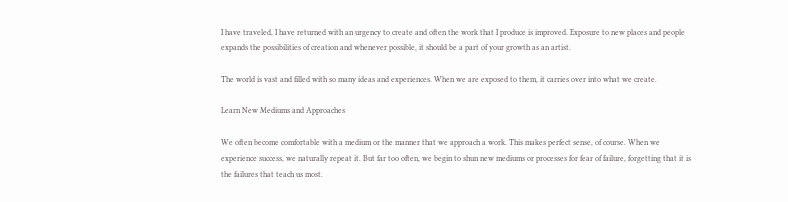I have traveled, I have returned with an urgency to create and often the work that I produce is improved. Exposure to new places and people expands the possibilities of creation and whenever possible, it should be a part of your growth as an artist.

The world is vast and filled with so many ideas and experiences. When we are exposed to them, it carries over into what we create.

Learn New Mediums and Approaches

We often become comfortable with a medium or the manner that we approach a work. This makes perfect sense, of course. When we experience success, we naturally repeat it. But far too often, we begin to shun new mediums or processes for fear of failure, forgetting that it is the failures that teach us most.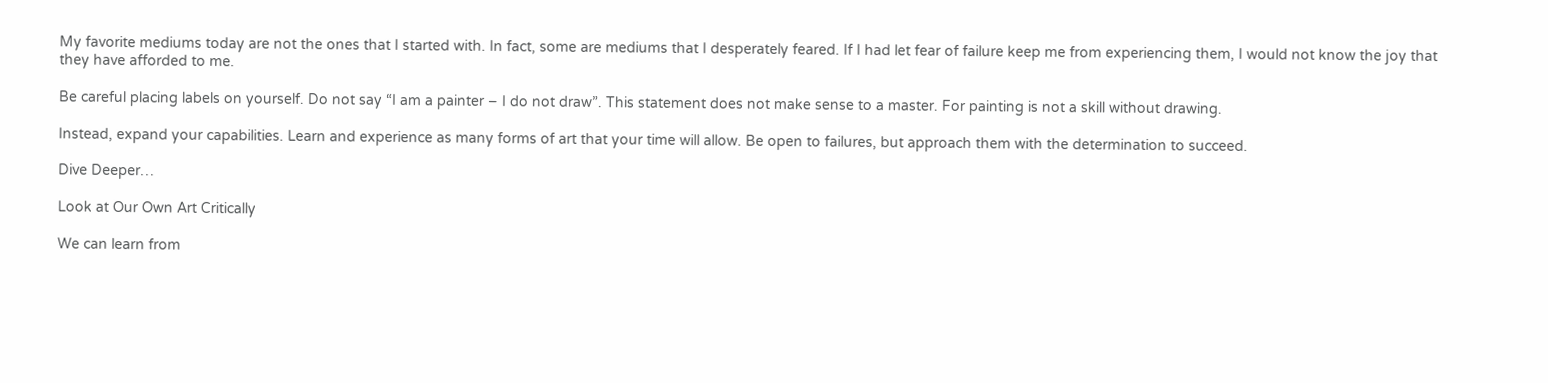My favorite mediums today are not the ones that I started with. In fact, some are mediums that I desperately feared. If I had let fear of failure keep me from experiencing them, I would not know the joy that they have afforded to me.

Be careful placing labels on yourself. Do not say “I am a painter – I do not draw”. This statement does not make sense to a master. For painting is not a skill without drawing.

Instead, expand your capabilities. Learn and experience as many forms of art that your time will allow. Be open to failures, but approach them with the determination to succeed.

Dive Deeper…

Look at Our Own Art Critically

We can learn from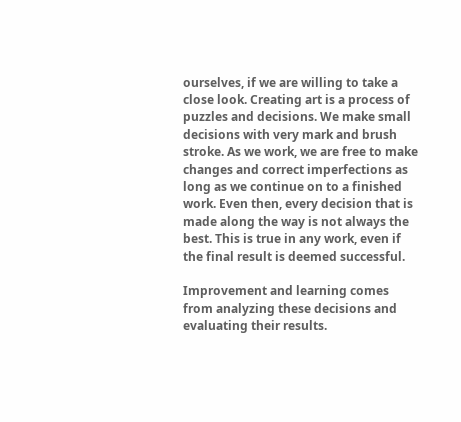ourselves, if we are willing to take a close look. Creating art is a process of puzzles and decisions. We make small decisions with very mark and brush stroke. As we work, we are free to make changes and correct imperfections as long as we continue on to a finished work. Even then, every decision that is made along the way is not always the best. This is true in any work, even if the final result is deemed successful.

Improvement and learning comes from analyzing these decisions and evaluating their results.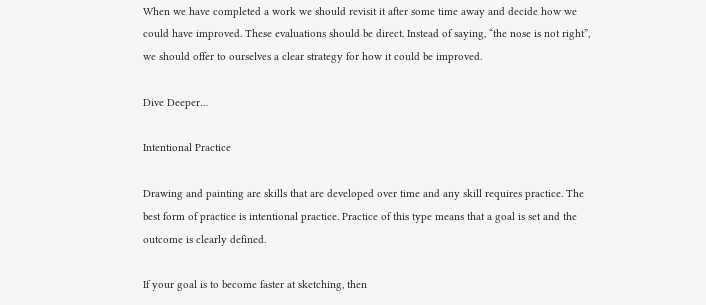When we have completed a work we should revisit it after some time away and decide how we could have improved. These evaluations should be direct. Instead of saying, “the nose is not right”, we should offer to ourselves a clear strategy for how it could be improved.

Dive Deeper…

Intentional Practice

Drawing and painting are skills that are developed over time and any skill requires practice. The best form of practice is intentional practice. Practice of this type means that a goal is set and the outcome is clearly defined.

If your goal is to become faster at sketching, then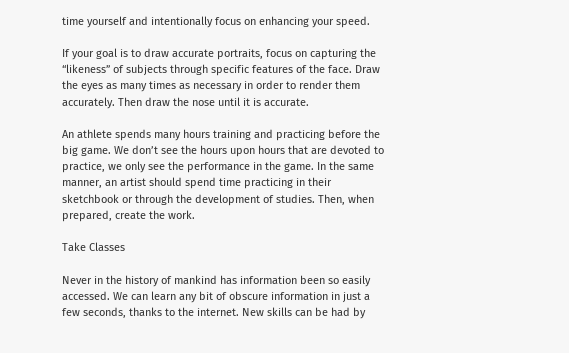time yourself and intentionally focus on enhancing your speed.

If your goal is to draw accurate portraits, focus on capturing the “likeness” of subjects through specific features of the face. Draw the eyes as many times as necessary in order to render them accurately. Then draw the nose until it is accurate.

An athlete spends many hours training and practicing before the big game. We don’t see the hours upon hours that are devoted to practice, we only see the performance in the game. In the same manner, an artist should spend time practicing in their sketchbook or through the development of studies. Then, when prepared, create the work.

Take Classes

Never in the history of mankind has information been so easily accessed. We can learn any bit of obscure information in just a few seconds, thanks to the internet. New skills can be had by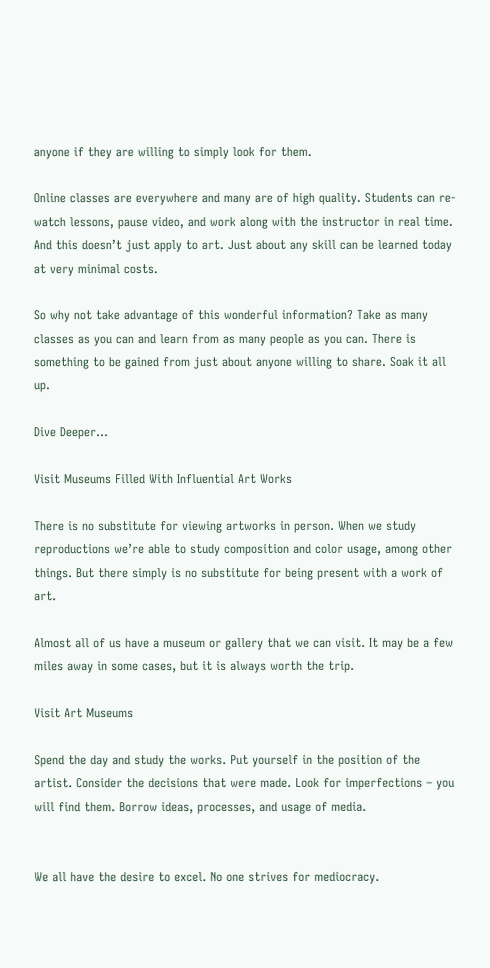anyone if they are willing to simply look for them.

Online classes are everywhere and many are of high quality. Students can re-watch lessons, pause video, and work along with the instructor in real time. And this doesn’t just apply to art. Just about any skill can be learned today at very minimal costs.

So why not take advantage of this wonderful information? Take as many classes as you can and learn from as many people as you can. There is something to be gained from just about anyone willing to share. Soak it all up.

Dive Deeper…

Visit Museums Filled With Influential Art Works

There is no substitute for viewing artworks in person. When we study reproductions we’re able to study composition and color usage, among other things. But there simply is no substitute for being present with a work of art.

Almost all of us have a museum or gallery that we can visit. It may be a few miles away in some cases, but it is always worth the trip.

Visit Art Museums

Spend the day and study the works. Put yourself in the position of the artist. Consider the decisions that were made. Look for imperfections – you will find them. Borrow ideas, processes, and usage of media.


We all have the desire to excel. No one strives for mediocracy.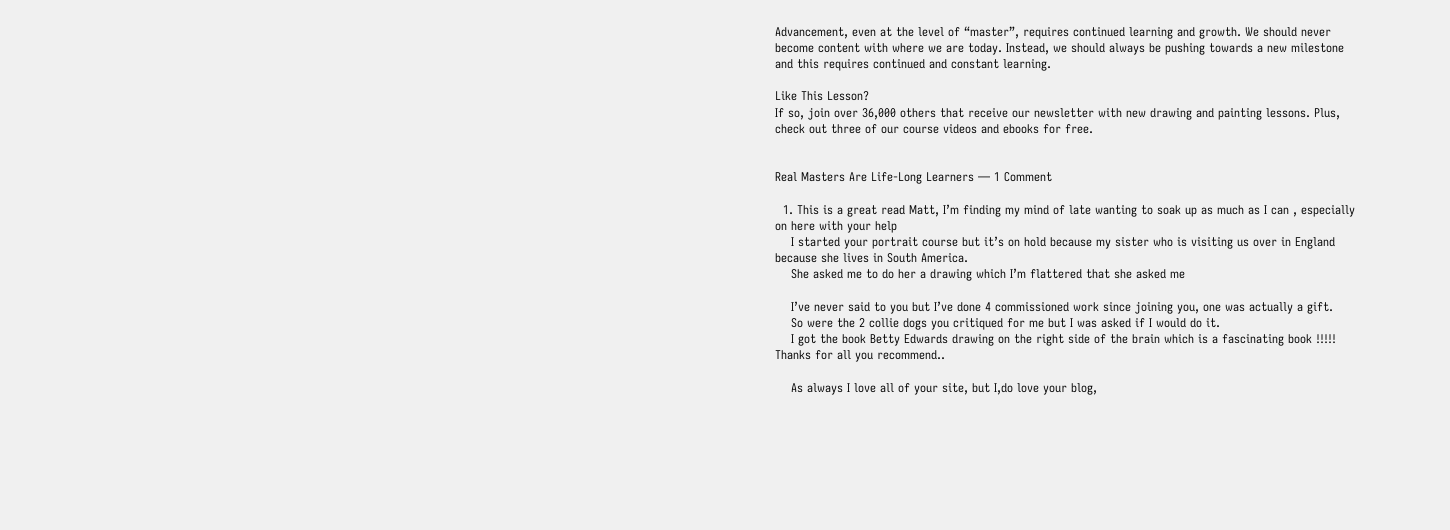Advancement, even at the level of “master”, requires continued learning and growth. We should never become content with where we are today. Instead, we should always be pushing towards a new milestone and this requires continued and constant learning.

Like This Lesson?
If so, join over 36,000 others that receive our newsletter with new drawing and painting lessons. Plus, check out three of our course videos and ebooks for free.


Real Masters Are Life-Long Learners — 1 Comment

  1. This is a great read Matt, I’m finding my mind of late wanting to soak up as much as I can , especially on here with your help
    I started your portrait course but it’s on hold because my sister who is visiting us over in England because she lives in South America.
    She asked me to do her a drawing which I’m flattered that she asked me

    I’ve never said to you but I’ve done 4 commissioned work since joining you, one was actually a gift.
    So were the 2 collie dogs you critiqued for me but I was asked if I would do it.
    I got the book Betty Edwards drawing on the right side of the brain which is a fascinating book !!!!! Thanks for all you recommend..

    As always I love all of your site, but I,do love your blog,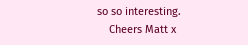so so interesting.
    Cheers Matt x